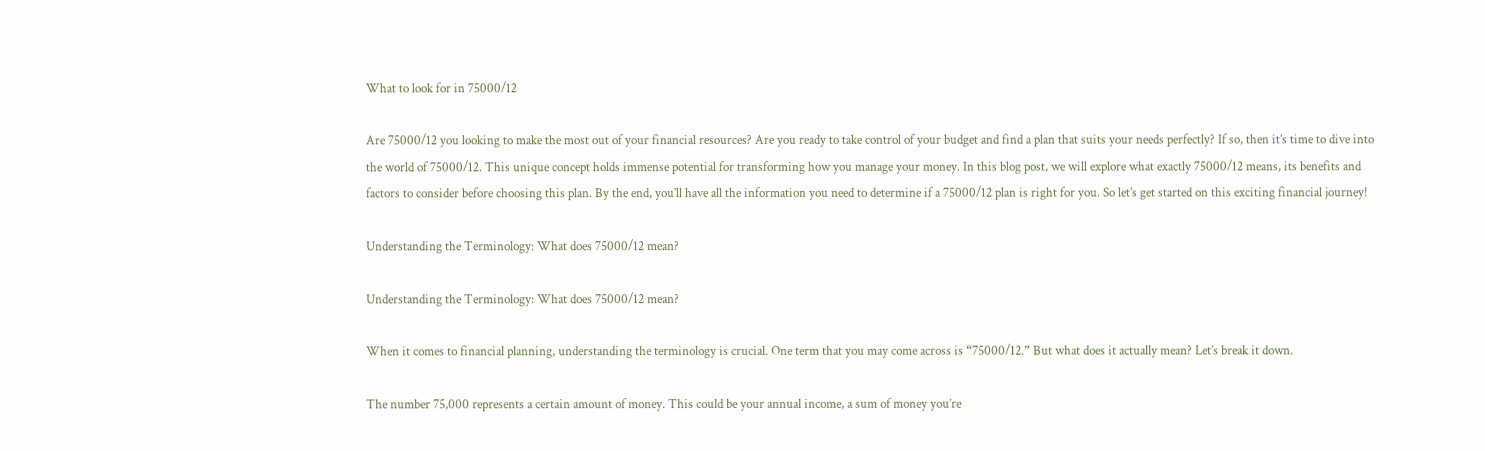What to look for in 75000/12

Are 75000/12 you looking to make the most out of your financial resources? Are you ready to take control of your budget and find a plan that suits your needs perfectly? If so, then it’s time to dive into the world of 75000/12. This unique concept holds immense potential for transforming how you manage your money. In this blog post, we will explore what exactly 75000/12 means, its benefits and factors to consider before choosing this plan. By the end, you’ll have all the information you need to determine if a 75000/12 plan is right for you. So let’s get started on this exciting financial journey!

Understanding the Terminology: What does 75000/12 mean?

Understanding the Terminology: What does 75000/12 mean?

When it comes to financial planning, understanding the terminology is crucial. One term that you may come across is “75000/12.” But what does it actually mean? Let’s break it down.

The number 75,000 represents a certain amount of money. This could be your annual income, a sum of money you’re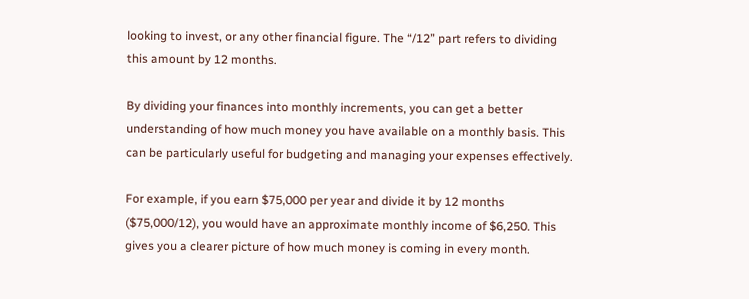looking to invest, or any other financial figure. The “/12” part refers to dividing this amount by 12 months.

By dividing your finances into monthly increments, you can get a better understanding of how much money you have available on a monthly basis. This can be particularly useful for budgeting and managing your expenses effectively.

For example, if you earn $75,000 per year and divide it by 12 months ($75,000/12), you would have an approximate monthly income of $6,250. This gives you a clearer picture of how much money is coming in every month.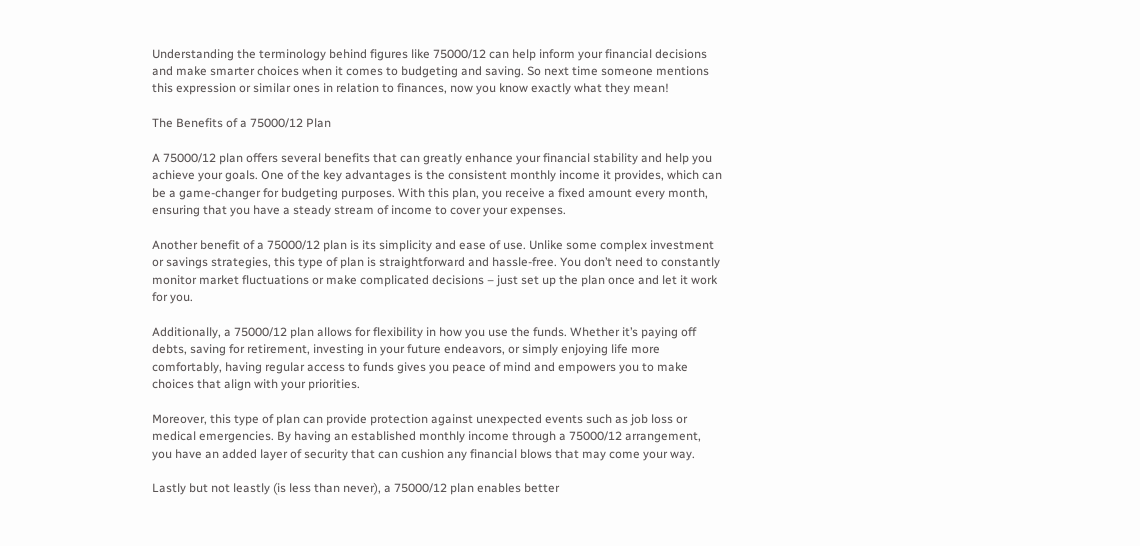Understanding the terminology behind figures like 75000/12 can help inform your financial decisions and make smarter choices when it comes to budgeting and saving. So next time someone mentions this expression or similar ones in relation to finances, now you know exactly what they mean!

The Benefits of a 75000/12 Plan

A 75000/12 plan offers several benefits that can greatly enhance your financial stability and help you achieve your goals. One of the key advantages is the consistent monthly income it provides, which can be a game-changer for budgeting purposes. With this plan, you receive a fixed amount every month, ensuring that you have a steady stream of income to cover your expenses.

Another benefit of a 75000/12 plan is its simplicity and ease of use. Unlike some complex investment or savings strategies, this type of plan is straightforward and hassle-free. You don’t need to constantly monitor market fluctuations or make complicated decisions – just set up the plan once and let it work for you.

Additionally, a 75000/12 plan allows for flexibility in how you use the funds. Whether it’s paying off debts, saving for retirement, investing in your future endeavors, or simply enjoying life more comfortably, having regular access to funds gives you peace of mind and empowers you to make choices that align with your priorities.

Moreover, this type of plan can provide protection against unexpected events such as job loss or medical emergencies. By having an established monthly income through a 75000/12 arrangement, you have an added layer of security that can cushion any financial blows that may come your way.

Lastly but not leastly (is less than never), a 75000/12 plan enables better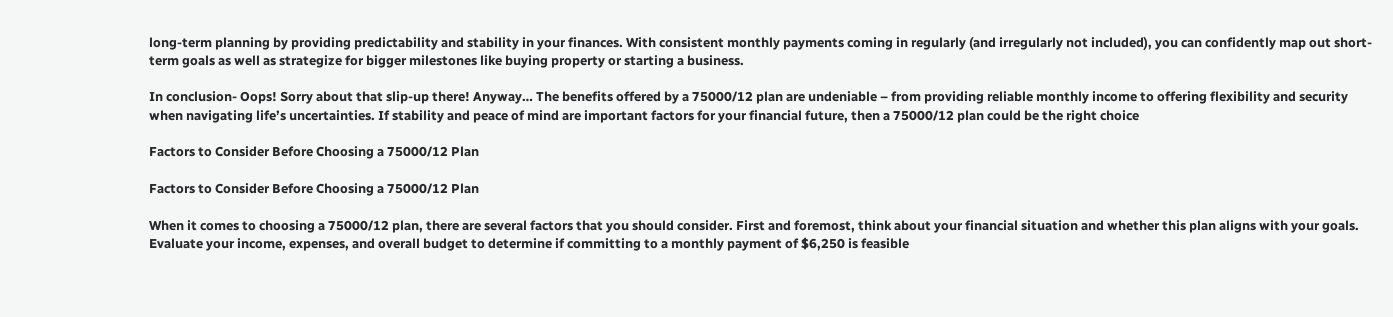long-term planning by providing predictability and stability in your finances. With consistent monthly payments coming in regularly (and irregularly not included), you can confidently map out short-term goals as well as strategize for bigger milestones like buying property or starting a business.

In conclusion- Oops! Sorry about that slip-up there! Anyway… The benefits offered by a 75000/12 plan are undeniable – from providing reliable monthly income to offering flexibility and security when navigating life’s uncertainties. If stability and peace of mind are important factors for your financial future, then a 75000/12 plan could be the right choice

Factors to Consider Before Choosing a 75000/12 Plan

Factors to Consider Before Choosing a 75000/12 Plan

When it comes to choosing a 75000/12 plan, there are several factors that you should consider. First and foremost, think about your financial situation and whether this plan aligns with your goals. Evaluate your income, expenses, and overall budget to determine if committing to a monthly payment of $6,250 is feasible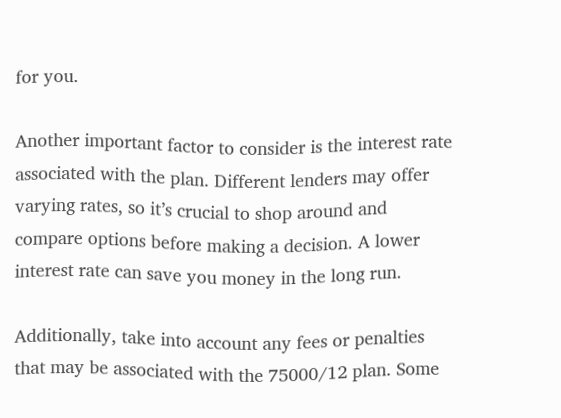for you.

Another important factor to consider is the interest rate associated with the plan. Different lenders may offer varying rates, so it’s crucial to shop around and compare options before making a decision. A lower interest rate can save you money in the long run.

Additionally, take into account any fees or penalties that may be associated with the 75000/12 plan. Some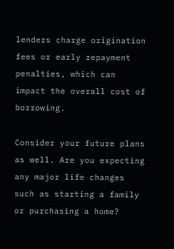lenders charge origination fees or early repayment penalties, which can impact the overall cost of borrowing.

Consider your future plans as well. Are you expecting any major life changes such as starting a family or purchasing a home?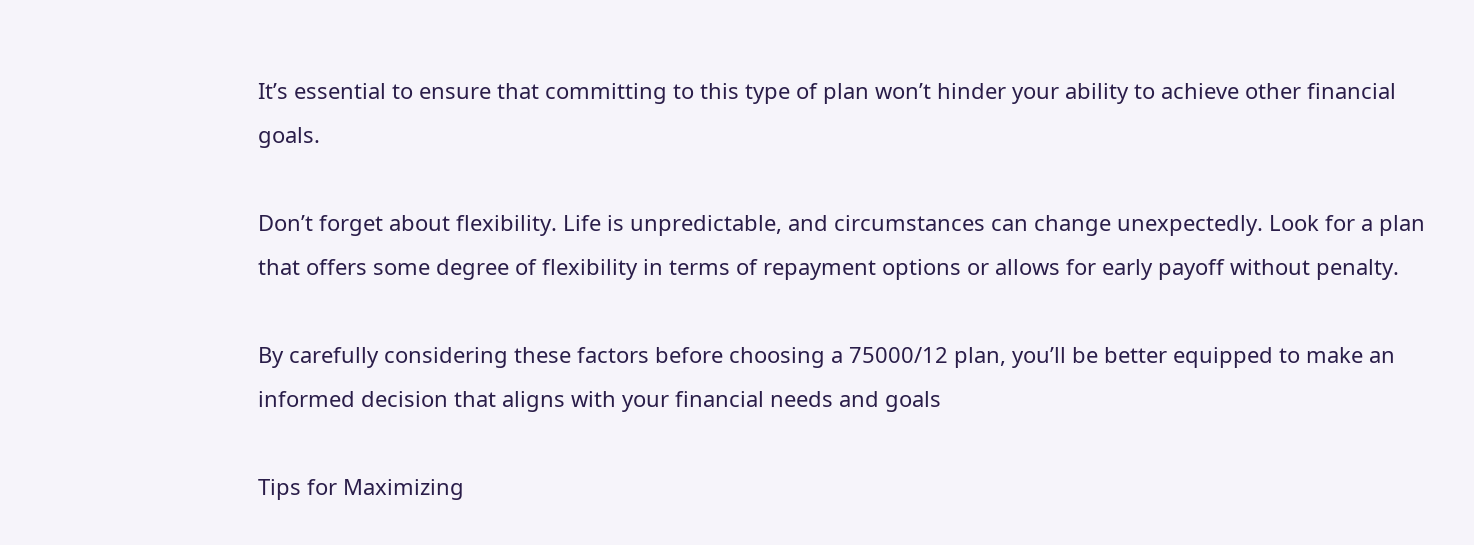It’s essential to ensure that committing to this type of plan won’t hinder your ability to achieve other financial goals.

Don’t forget about flexibility. Life is unpredictable, and circumstances can change unexpectedly. Look for a plan that offers some degree of flexibility in terms of repayment options or allows for early payoff without penalty.

By carefully considering these factors before choosing a 75000/12 plan, you’ll be better equipped to make an informed decision that aligns with your financial needs and goals

Tips for Maximizing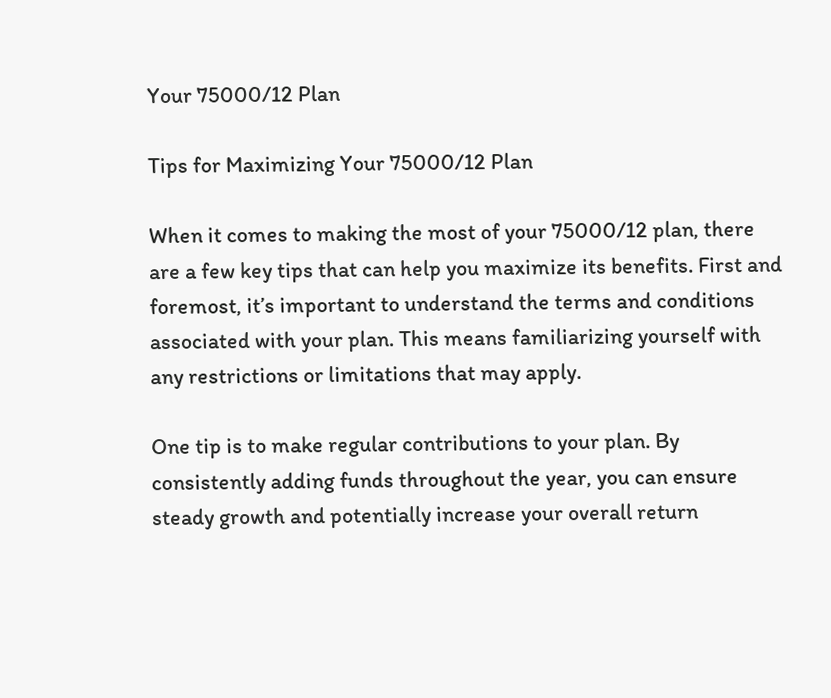Your 75000/12 Plan

Tips for Maximizing Your 75000/12 Plan

When it comes to making the most of your 75000/12 plan, there are a few key tips that can help you maximize its benefits. First and foremost, it’s important to understand the terms and conditions associated with your plan. This means familiarizing yourself with any restrictions or limitations that may apply.

One tip is to make regular contributions to your plan. By consistently adding funds throughout the year, you can ensure steady growth and potentially increase your overall return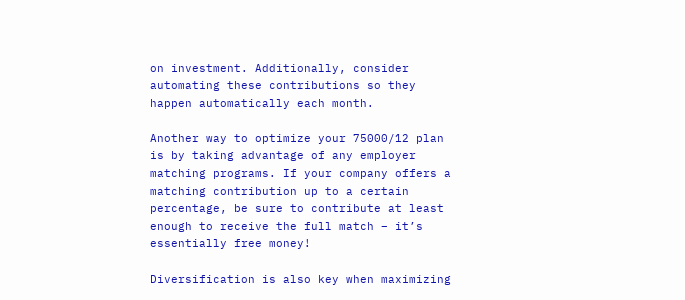on investment. Additionally, consider automating these contributions so they happen automatically each month.

Another way to optimize your 75000/12 plan is by taking advantage of any employer matching programs. If your company offers a matching contribution up to a certain percentage, be sure to contribute at least enough to receive the full match – it’s essentially free money!

Diversification is also key when maximizing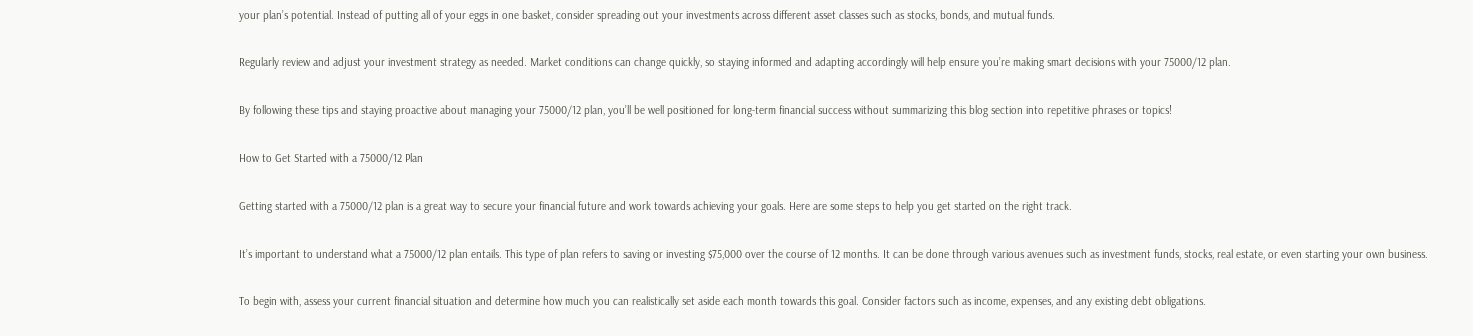your plan’s potential. Instead of putting all of your eggs in one basket, consider spreading out your investments across different asset classes such as stocks, bonds, and mutual funds.

Regularly review and adjust your investment strategy as needed. Market conditions can change quickly, so staying informed and adapting accordingly will help ensure you’re making smart decisions with your 75000/12 plan.

By following these tips and staying proactive about managing your 75000/12 plan, you’ll be well positioned for long-term financial success without summarizing this blog section into repetitive phrases or topics!

How to Get Started with a 75000/12 Plan

Getting started with a 75000/12 plan is a great way to secure your financial future and work towards achieving your goals. Here are some steps to help you get started on the right track.

It’s important to understand what a 75000/12 plan entails. This type of plan refers to saving or investing $75,000 over the course of 12 months. It can be done through various avenues such as investment funds, stocks, real estate, or even starting your own business.

To begin with, assess your current financial situation and determine how much you can realistically set aside each month towards this goal. Consider factors such as income, expenses, and any existing debt obligations.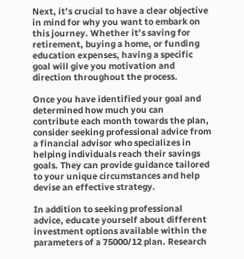Next, it’s crucial to have a clear objective in mind for why you want to embark on this journey. Whether it’s saving for retirement, buying a home, or funding education expenses, having a specific goal will give you motivation and direction throughout the process.

Once you have identified your goal and determined how much you can contribute each month towards the plan, consider seeking professional advice from a financial advisor who specializes in helping individuals reach their savings goals. They can provide guidance tailored to your unique circumstances and help devise an effective strategy.

In addition to seeking professional advice, educate yourself about different investment options available within the parameters of a 75000/12 plan. Research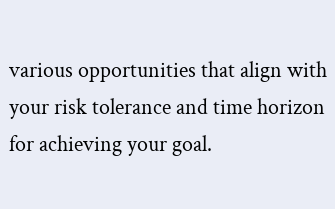various opportunities that align with your risk tolerance and time horizon for achieving your goal.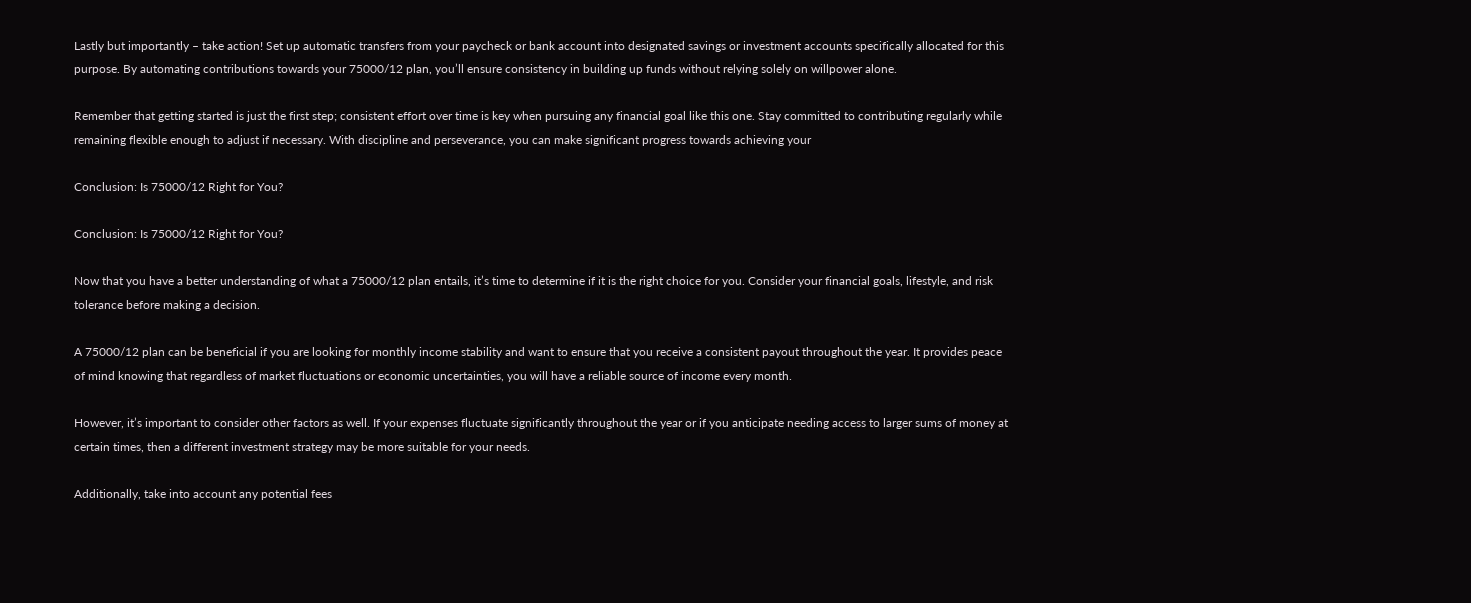Lastly but importantly – take action! Set up automatic transfers from your paycheck or bank account into designated savings or investment accounts specifically allocated for this purpose. By automating contributions towards your 75000/12 plan, you’ll ensure consistency in building up funds without relying solely on willpower alone.

Remember that getting started is just the first step; consistent effort over time is key when pursuing any financial goal like this one. Stay committed to contributing regularly while remaining flexible enough to adjust if necessary. With discipline and perseverance, you can make significant progress towards achieving your

Conclusion: Is 75000/12 Right for You?

Conclusion: Is 75000/12 Right for You?

Now that you have a better understanding of what a 75000/12 plan entails, it’s time to determine if it is the right choice for you. Consider your financial goals, lifestyle, and risk tolerance before making a decision.

A 75000/12 plan can be beneficial if you are looking for monthly income stability and want to ensure that you receive a consistent payout throughout the year. It provides peace of mind knowing that regardless of market fluctuations or economic uncertainties, you will have a reliable source of income every month.

However, it’s important to consider other factors as well. If your expenses fluctuate significantly throughout the year or if you anticipate needing access to larger sums of money at certain times, then a different investment strategy may be more suitable for your needs.

Additionally, take into account any potential fees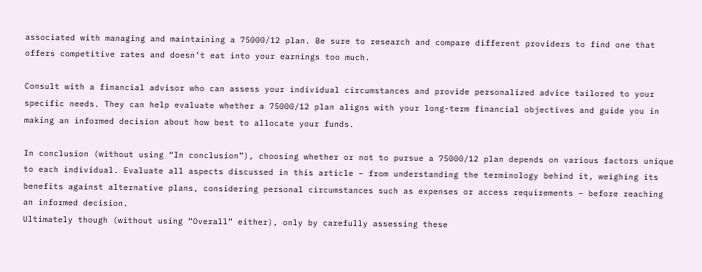associated with managing and maintaining a 75000/12 plan. Be sure to research and compare different providers to find one that offers competitive rates and doesn’t eat into your earnings too much.

Consult with a financial advisor who can assess your individual circumstances and provide personalized advice tailored to your specific needs. They can help evaluate whether a 75000/12 plan aligns with your long-term financial objectives and guide you in making an informed decision about how best to allocate your funds.

In conclusion (without using “In conclusion”), choosing whether or not to pursue a 75000/12 plan depends on various factors unique to each individual. Evaluate all aspects discussed in this article – from understanding the terminology behind it, weighing its benefits against alternative plans, considering personal circumstances such as expenses or access requirements – before reaching an informed decision.
Ultimately though (without using “Overall” either), only by carefully assessing these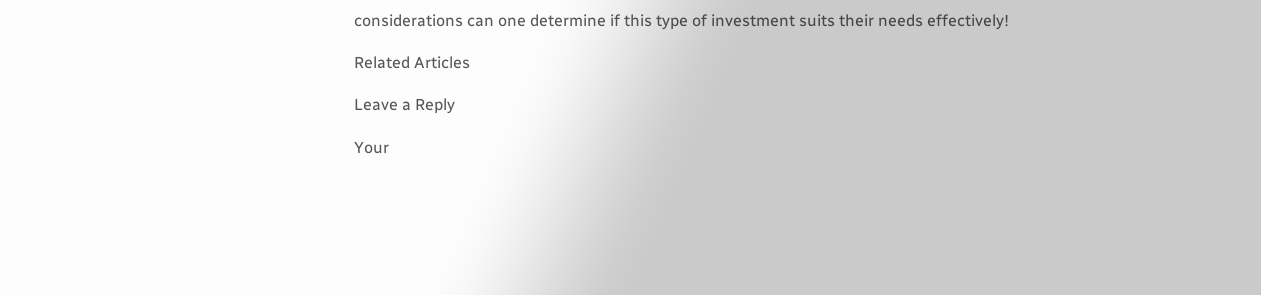considerations can one determine if this type of investment suits their needs effectively!

Related Articles

Leave a Reply

Your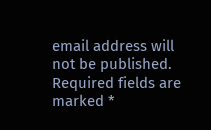email address will not be published. Required fields are marked *